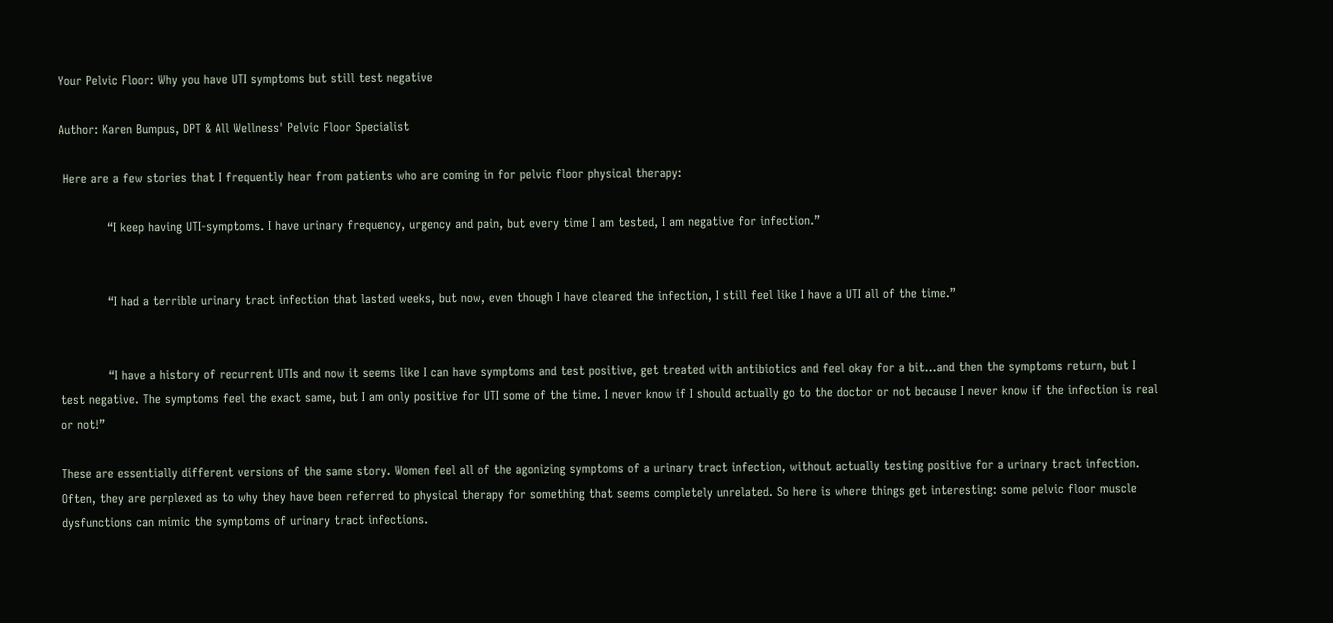Your Pelvic Floor: Why you have UTI symptoms but still test negative

Author: Karen Bumpus, DPT & All Wellness' Pelvic Floor Specialist

 Here are a few stories that I frequently hear from patients who are coming in for pelvic floor physical therapy:

            “I keep having UTI-symptoms. I have urinary frequency, urgency and pain, but every time I am tested, I am negative for infection.”


            “I had a terrible urinary tract infection that lasted weeks, but now, even though I have cleared the infection, I still feel like I have a UTI all of the time.”


            “I have a history of recurrent UTIs and now it seems like I can have symptoms and test positive, get treated with antibiotics and feel okay for a bit...and then the symptoms return, but I test negative. The symptoms feel the exact same, but I am only positive for UTI some of the time. I never know if I should actually go to the doctor or not because I never know if the infection is real or not!”

These are essentially different versions of the same story. Women feel all of the agonizing symptoms of a urinary tract infection, without actually testing positive for a urinary tract infection. Often, they are perplexed as to why they have been referred to physical therapy for something that seems completely unrelated. So here is where things get interesting: some pelvic floor muscle dysfunctions can mimic the symptoms of urinary tract infections.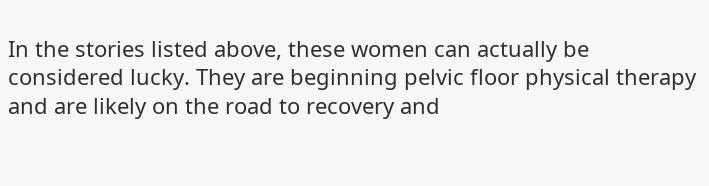In the stories listed above, these women can actually be considered lucky. They are beginning pelvic floor physical therapy and are likely on the road to recovery and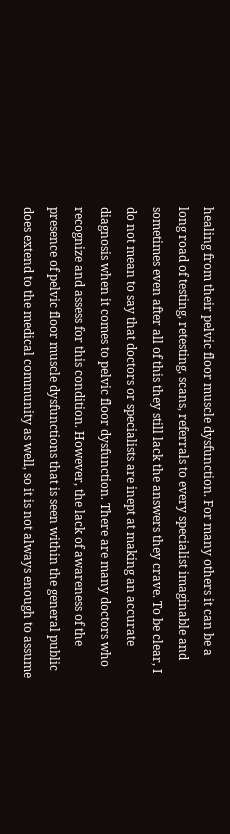healing from their pelvic floor muscle dysfunction. For many others it can be a long road of testing, retesting, scans, referrals to every specialist imaginable and sometimes even after all of this they still lack the answers they crave. To be clear, I do not mean to say that doctors or specialists are inept at making an accurate diagnosis when it comes to pelvic floor dysfunction. There are many doctors who recognize and assess for this condition. However, the lack of awareness of the presence of pelvic floor muscle dysfunctions that is seen within the general public does extend to the medical community as well, so it is not always enough to assume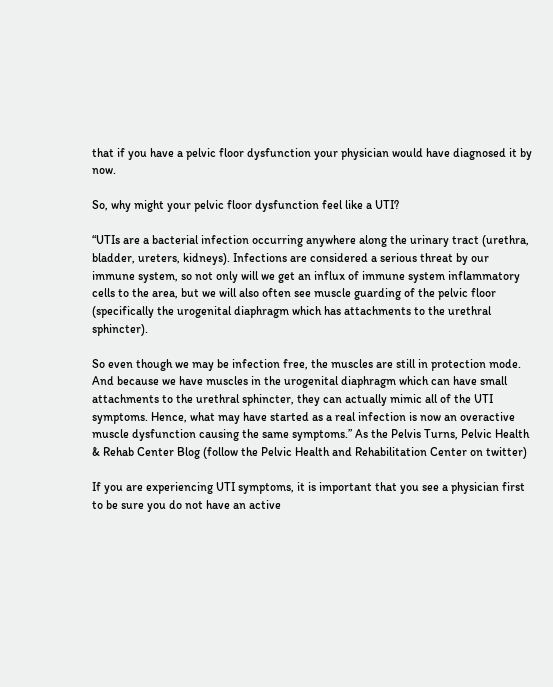that if you have a pelvic floor dysfunction your physician would have diagnosed it by now.

So, why might your pelvic floor dysfunction feel like a UTI?

“UTIs are a bacterial infection occurring anywhere along the urinary tract (urethra, bladder, ureters, kidneys). Infections are considered a serious threat by our immune system, so not only will we get an influx of immune system inflammatory cells to the area, but we will also often see muscle guarding of the pelvic floor (specifically the urogenital diaphragm which has attachments to the urethral sphincter).

So even though we may be infection free, the muscles are still in protection mode. And because we have muscles in the urogenital diaphragm which can have small attachments to the urethral sphincter, they can actually mimic all of the UTI symptoms. Hence, what may have started as a real infection is now an overactive muscle dysfunction causing the same symptoms.” As the Pelvis Turns, Pelvic Health & Rehab Center Blog (follow the Pelvic Health and Rehabilitation Center on twitter)

If you are experiencing UTI symptoms, it is important that you see a physician first to be sure you do not have an active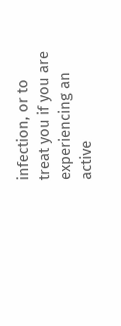infection, or to treat you if you are experiencing an active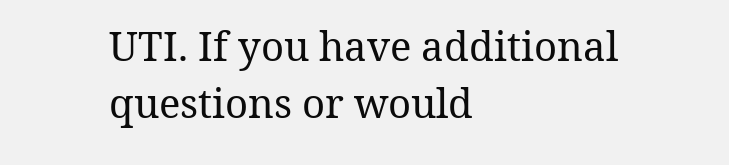UTI. If you have additional questions or would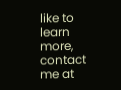like to learn more, contact me at